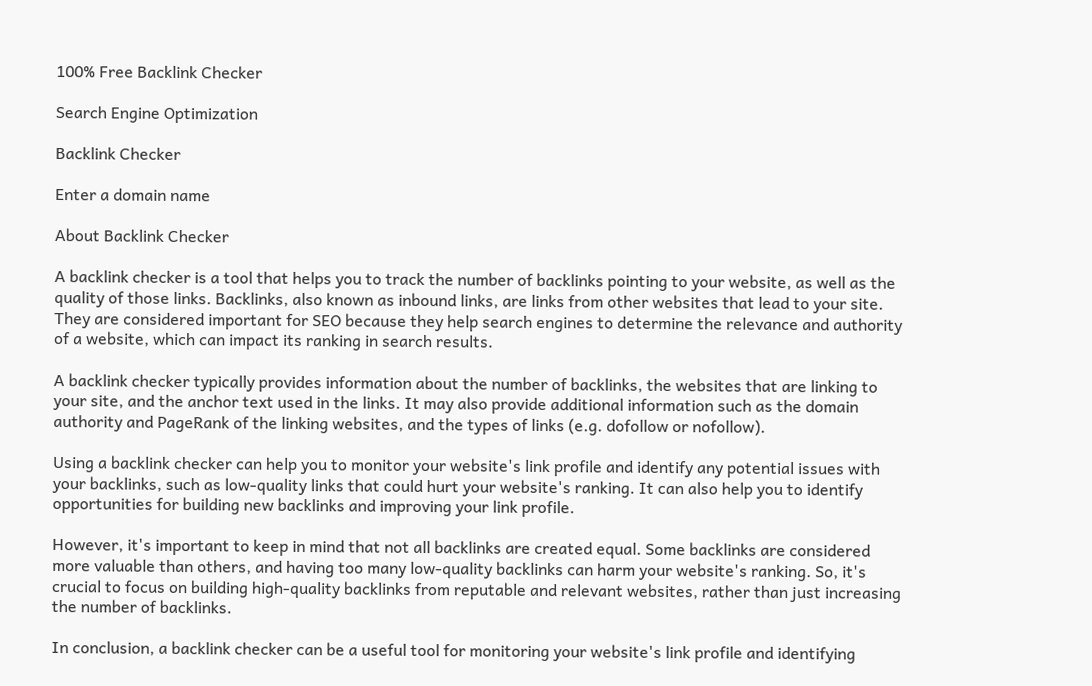100% Free Backlink Checker

Search Engine Optimization

Backlink Checker

Enter a domain name

About Backlink Checker

A backlink checker is a tool that helps you to track the number of backlinks pointing to your website, as well as the quality of those links. Backlinks, also known as inbound links, are links from other websites that lead to your site. They are considered important for SEO because they help search engines to determine the relevance and authority of a website, which can impact its ranking in search results.

A backlink checker typically provides information about the number of backlinks, the websites that are linking to your site, and the anchor text used in the links. It may also provide additional information such as the domain authority and PageRank of the linking websites, and the types of links (e.g. dofollow or nofollow).

Using a backlink checker can help you to monitor your website's link profile and identify any potential issues with your backlinks, such as low-quality links that could hurt your website's ranking. It can also help you to identify opportunities for building new backlinks and improving your link profile.

However, it's important to keep in mind that not all backlinks are created equal. Some backlinks are considered more valuable than others, and having too many low-quality backlinks can harm your website's ranking. So, it's crucial to focus on building high-quality backlinks from reputable and relevant websites, rather than just increasing the number of backlinks.

In conclusion, a backlink checker can be a useful tool for monitoring your website's link profile and identifying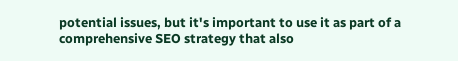potential issues, but it's important to use it as part of a comprehensive SEO strategy that also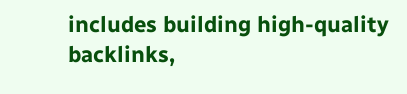includes building high-quality backlinks,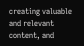creating valuable and relevant content, and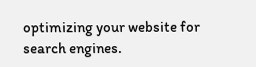optimizing your website for search engines.